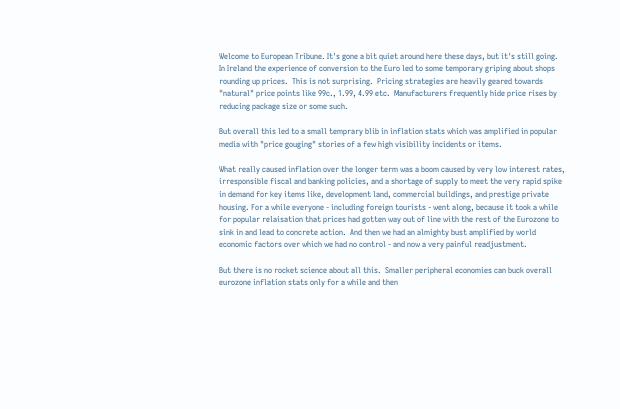Welcome to European Tribune. It's gone a bit quiet around here these days, but it's still going.
In Ireland the experience of conversion to the Euro led to some temporary griping about shops rounding up prices.  This is not surprising.  Pricing strategies are heavily geared towards "natural" price points like 99c., 1.99, 4.99 etc.  Manufacturers frequently hide price rises by reducing package size or some such.

But overall this led to a small temprary blib in inflation stats which was amplified in popular media with "price gouging" stories of a few high visibility incidents or items.

What really caused inflation over the longer term was a boom caused by very low interest rates, irresponsible fiscal and banking policies, and a shortage of supply to meet the very rapid spike in demand for key items like, development land, commercial buildings, and prestige private housing. For a while everyone - including foreign tourists - went along, because it took a while for popular relaisation that prices had gotten way out of line with the rest of the Eurozone to sink in and lead to concrete action.  And then we had an almighty bust amplified by world economic factors over which we had no control - and now a very painful readjustment.

But there is no rocket science about all this.  Smaller peripheral economies can buck overall eurozone inflation stats only for a while and then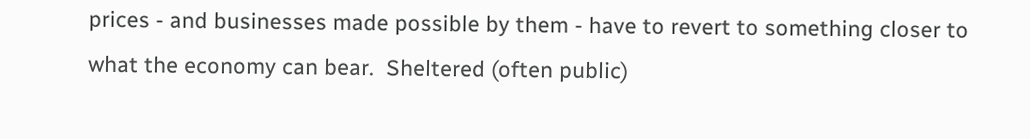prices - and businesses made possible by them - have to revert to something closer to what the economy can bear.  Sheltered (often public)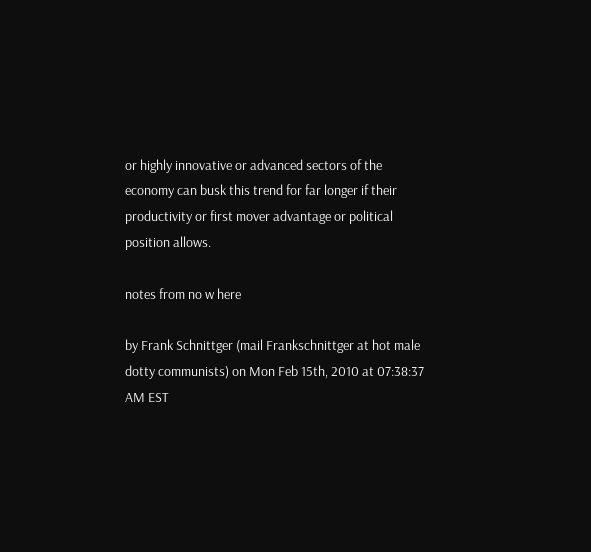or highly innovative or advanced sectors of the economy can busk this trend for far longer if their productivity or first mover advantage or political position allows.

notes from no w here

by Frank Schnittger (mail Frankschnittger at hot male dotty communists) on Mon Feb 15th, 2010 at 07:38:37 AM EST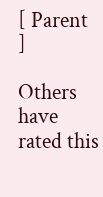[ Parent ]

Others have rated this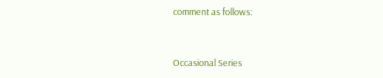comment as follows:


Occasional Series